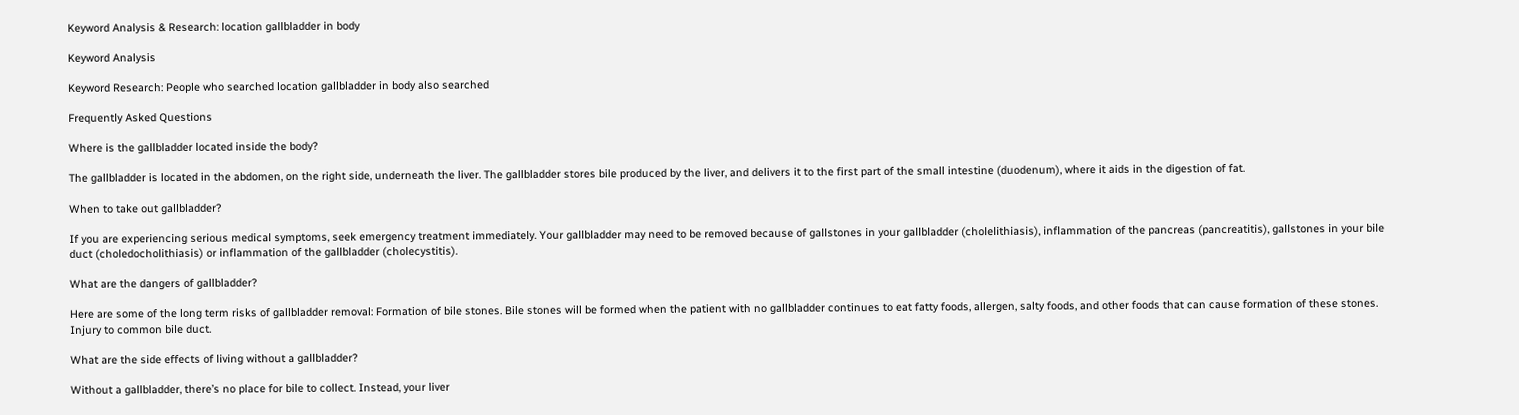Keyword Analysis & Research: location gallbladder in body

Keyword Analysis

Keyword Research: People who searched location gallbladder in body also searched

Frequently Asked Questions

Where is the gallbladder located inside the body?

The gallbladder is located in the abdomen, on the right side, underneath the liver. The gallbladder stores bile produced by the liver, and delivers it to the first part of the small intestine (duodenum), where it aids in the digestion of fat.

When to take out gallbladder?

If you are experiencing serious medical symptoms, seek emergency treatment immediately. Your gallbladder may need to be removed because of gallstones in your gallbladder (cholelithiasis), inflammation of the pancreas (pancreatitis), gallstones in your bile duct (choledocholithiasis) or inflammation of the gallbladder (cholecystitis).

What are the dangers of gallbladder?

Here are some of the long term risks of gallbladder removal: Formation of bile stones. Bile stones will be formed when the patient with no gallbladder continues to eat fatty foods, allergen, salty foods, and other foods that can cause formation of these stones. Injury to common bile duct.

What are the side effects of living without a gallbladder?

Without a gallbladder, there’s no place for bile to collect. Instead, your liver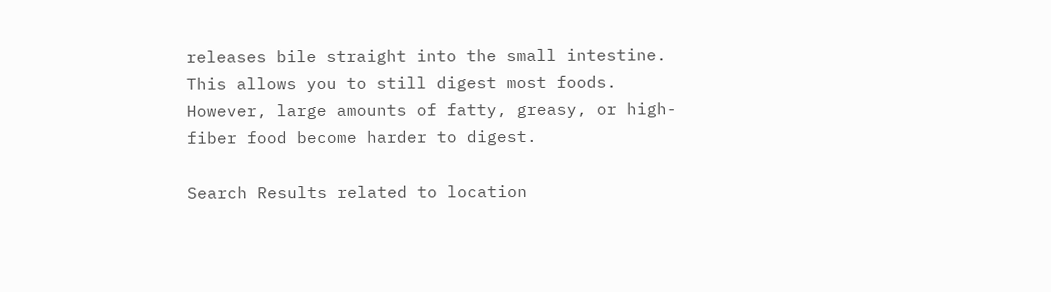releases bile straight into the small intestine. This allows you to still digest most foods. However, large amounts of fatty, greasy, or high-fiber food become harder to digest.

Search Results related to location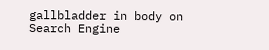gallbladder in body on Search Engine